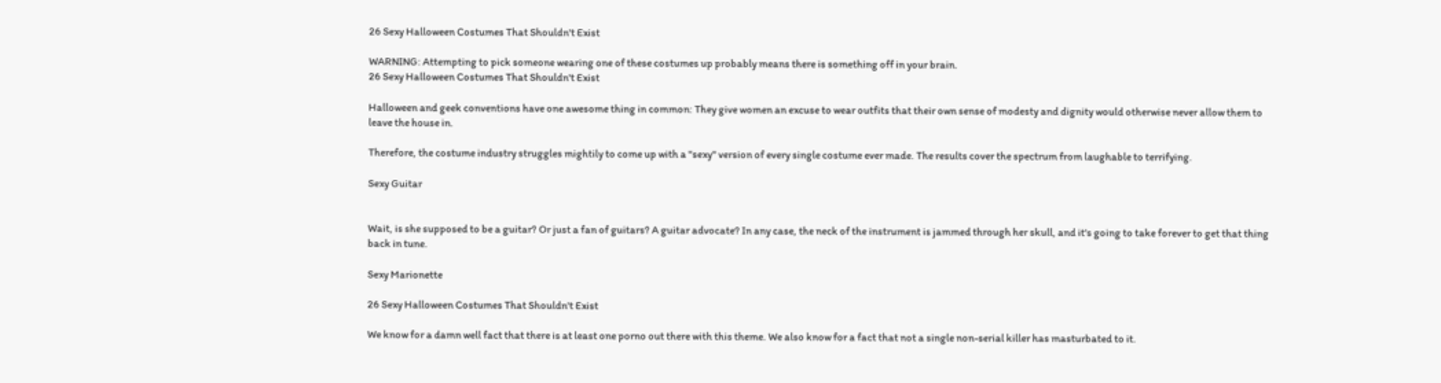26 Sexy Halloween Costumes That Shouldn't Exist

WARNING: Attempting to pick someone wearing one of these costumes up probably means there is something off in your brain.
26 Sexy Halloween Costumes That Shouldn't Exist

Halloween and geek conventions have one awesome thing in common: They give women an excuse to wear outfits that their own sense of modesty and dignity would otherwise never allow them to leave the house in.

Therefore, the costume industry struggles mightily to come up with a "sexy" version of every single costume ever made. The results cover the spectrum from laughable to terrifying.

Sexy Guitar


Wait, is she supposed to be a guitar? Or just a fan of guitars? A guitar advocate? In any case, the neck of the instrument is jammed through her skull, and it's going to take forever to get that thing back in tune.

Sexy Marionette

26 Sexy Halloween Costumes That Shouldn't Exist

We know for a damn well fact that there is at least one porno out there with this theme. We also know for a fact that not a single non-serial killer has masturbated to it.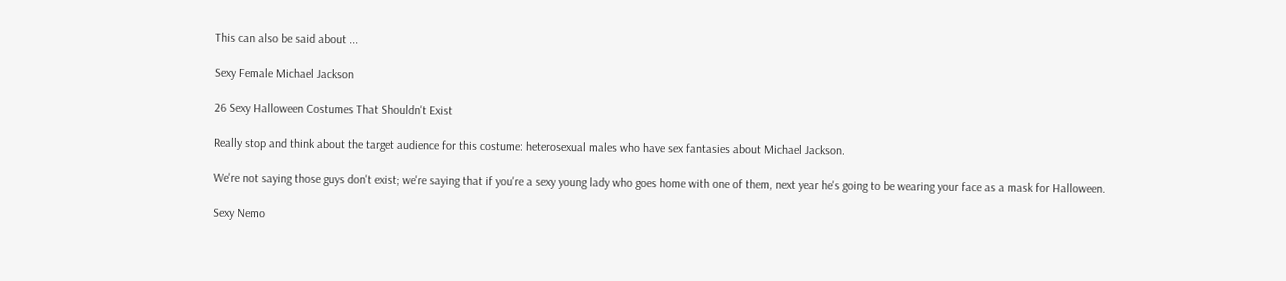This can also be said about ...

Sexy Female Michael Jackson

26 Sexy Halloween Costumes That Shouldn't Exist

Really stop and think about the target audience for this costume: heterosexual males who have sex fantasies about Michael Jackson.

We're not saying those guys don't exist; we're saying that if you're a sexy young lady who goes home with one of them, next year he's going to be wearing your face as a mask for Halloween.

Sexy Nemo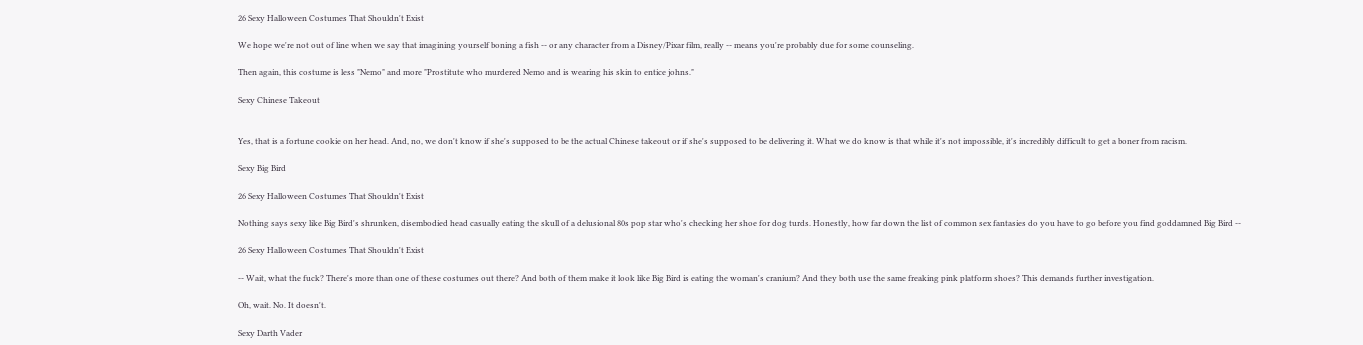26 Sexy Halloween Costumes That Shouldn't Exist

We hope we're not out of line when we say that imagining yourself boning a fish -- or any character from a Disney/Pixar film, really -- means you're probably due for some counseling.

Then again, this costume is less "Nemo" and more "Prostitute who murdered Nemo and is wearing his skin to entice johns."

Sexy Chinese Takeout


Yes, that is a fortune cookie on her head. And, no, we don't know if she's supposed to be the actual Chinese takeout or if she's supposed to be delivering it. What we do know is that while it's not impossible, it's incredibly difficult to get a boner from racism.

Sexy Big Bird

26 Sexy Halloween Costumes That Shouldn't Exist

Nothing says sexy like Big Bird's shrunken, disembodied head casually eating the skull of a delusional 80s pop star who's checking her shoe for dog turds. Honestly, how far down the list of common sex fantasies do you have to go before you find goddamned Big Bird --

26 Sexy Halloween Costumes That Shouldn't Exist

-- Wait, what the fuck? There's more than one of these costumes out there? And both of them make it look like Big Bird is eating the woman's cranium? And they both use the same freaking pink platform shoes? This demands further investigation.

Oh, wait. No. It doesn't.

Sexy Darth Vader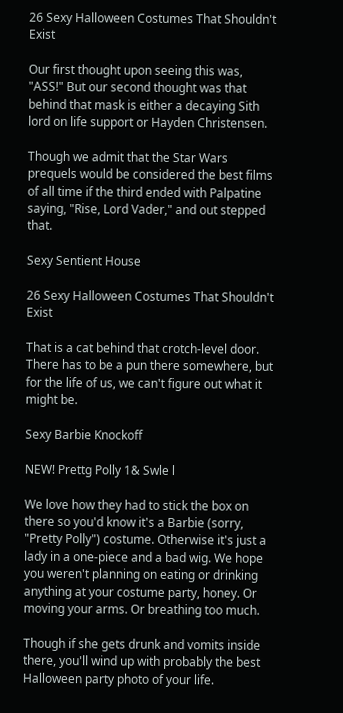26 Sexy Halloween Costumes That Shouldn't Exist

Our first thought upon seeing this was, "ASS!" But our second thought was that behind that mask is either a decaying Sith lord on life support or Hayden Christensen.

Though we admit that the Star Wars prequels would be considered the best films of all time if the third ended with Palpatine saying, "Rise, Lord Vader," and out stepped that.

Sexy Sentient House

26 Sexy Halloween Costumes That Shouldn't Exist

That is a cat behind that crotch-level door. There has to be a pun there somewhere, but for the life of us, we can't figure out what it might be.

Sexy Barbie Knockoff

NEW! Prettg Polly 1& Swle l

We love how they had to stick the box on there so you'd know it's a Barbie (sorry, "Pretty Polly") costume. Otherwise it's just a lady in a one-piece and a bad wig. We hope you weren't planning on eating or drinking anything at your costume party, honey. Or moving your arms. Or breathing too much.

Though if she gets drunk and vomits inside there, you'll wind up with probably the best Halloween party photo of your life.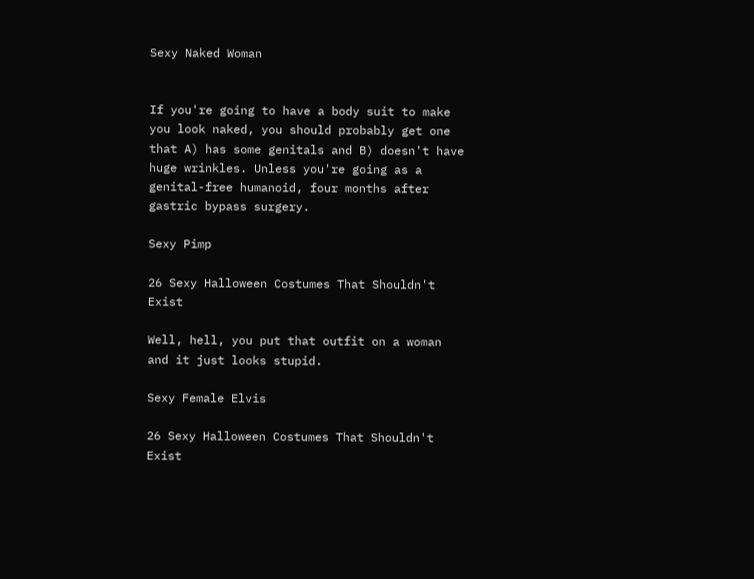Sexy Naked Woman


If you're going to have a body suit to make you look naked, you should probably get one that A) has some genitals and B) doesn't have huge wrinkles. Unless you're going as a genital-free humanoid, four months after gastric bypass surgery.

Sexy Pimp

26 Sexy Halloween Costumes That Shouldn't Exist

Well, hell, you put that outfit on a woman and it just looks stupid.

Sexy Female Elvis

26 Sexy Halloween Costumes That Shouldn't Exist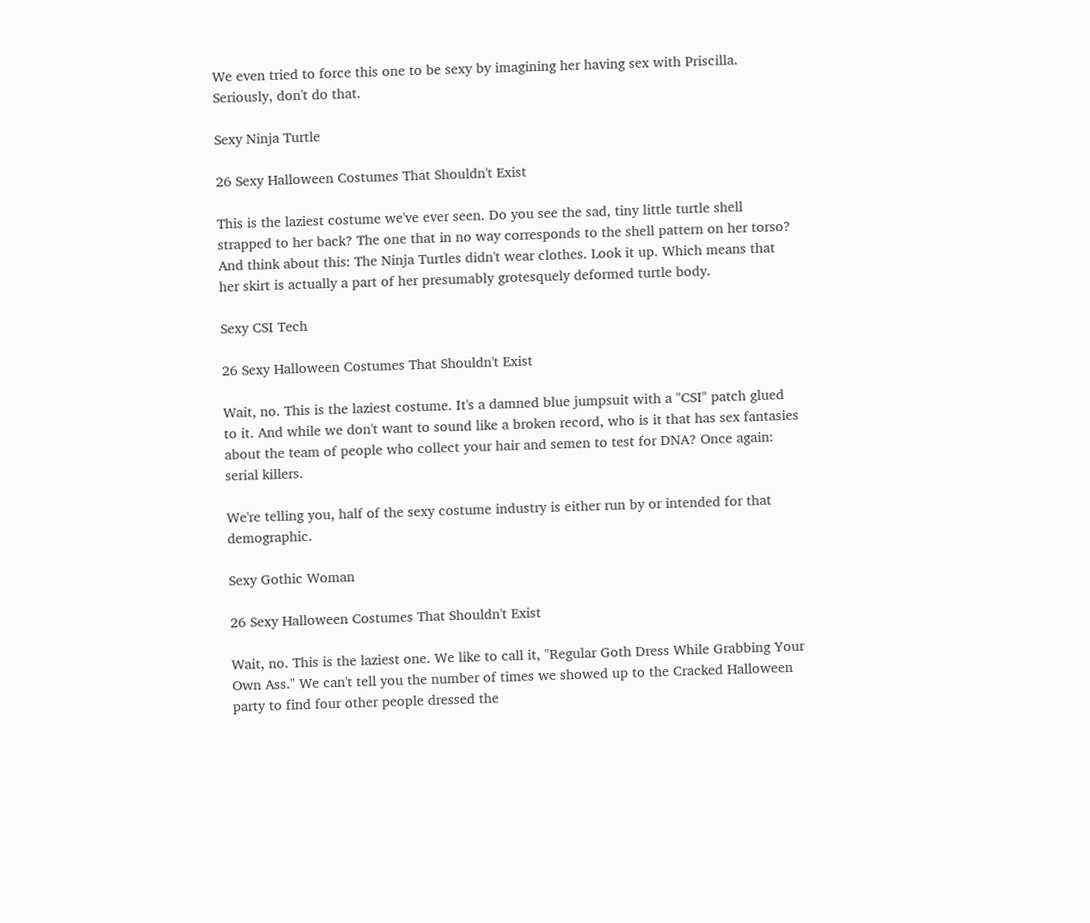We even tried to force this one to be sexy by imagining her having sex with Priscilla. Seriously, don't do that.

Sexy Ninja Turtle

26 Sexy Halloween Costumes That Shouldn't Exist

This is the laziest costume we've ever seen. Do you see the sad, tiny little turtle shell strapped to her back? The one that in no way corresponds to the shell pattern on her torso? And think about this: The Ninja Turtles didn't wear clothes. Look it up. Which means that her skirt is actually a part of her presumably grotesquely deformed turtle body.

Sexy CSI Tech

26 Sexy Halloween Costumes That Shouldn't Exist

Wait, no. This is the laziest costume. It's a damned blue jumpsuit with a "CSI" patch glued to it. And while we don't want to sound like a broken record, who is it that has sex fantasies about the team of people who collect your hair and semen to test for DNA? Once again: serial killers.

We're telling you, half of the sexy costume industry is either run by or intended for that demographic.

Sexy Gothic Woman

26 Sexy Halloween Costumes That Shouldn't Exist

Wait, no. This is the laziest one. We like to call it, "Regular Goth Dress While Grabbing Your Own Ass." We can't tell you the number of times we showed up to the Cracked Halloween party to find four other people dressed the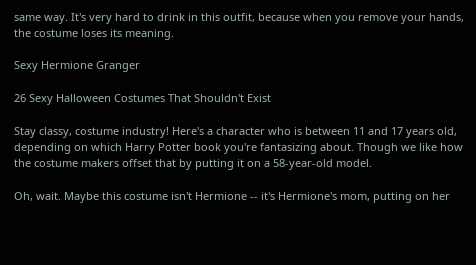same way. It's very hard to drink in this outfit, because when you remove your hands, the costume loses its meaning.

Sexy Hermione Granger

26 Sexy Halloween Costumes That Shouldn't Exist

Stay classy, costume industry! Here's a character who is between 11 and 17 years old, depending on which Harry Potter book you're fantasizing about. Though we like how the costume makers offset that by putting it on a 58-year-old model.

Oh, wait. Maybe this costume isn't Hermione -- it's Hermione's mom, putting on her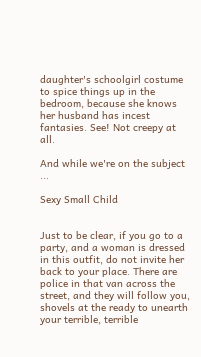daughter's schoolgirl costume to spice things up in the bedroom, because she knows her husband has incest fantasies. See! Not creepy at all.

And while we're on the subject ...

Sexy Small Child


Just to be clear, if you go to a party, and a woman is dressed in this outfit, do not invite her back to your place. There are police in that van across the street, and they will follow you, shovels at the ready to unearth your terrible, terrible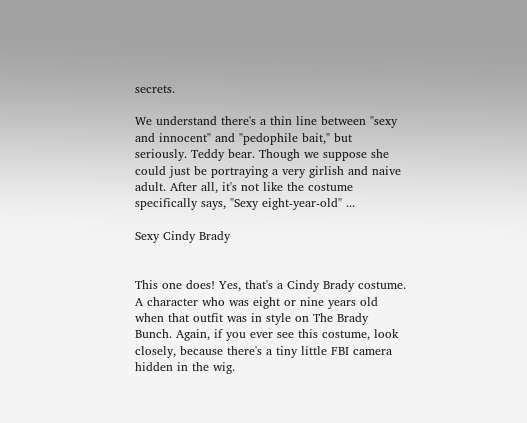secrets.

We understand there's a thin line between "sexy and innocent" and "pedophile bait," but seriously. Teddy bear. Though we suppose she could just be portraying a very girlish and naive adult. After all, it's not like the costume specifically says, "Sexy eight-year-old" ...

Sexy Cindy Brady


This one does! Yes, that's a Cindy Brady costume. A character who was eight or nine years old when that outfit was in style on The Brady Bunch. Again, if you ever see this costume, look closely, because there's a tiny little FBI camera hidden in the wig.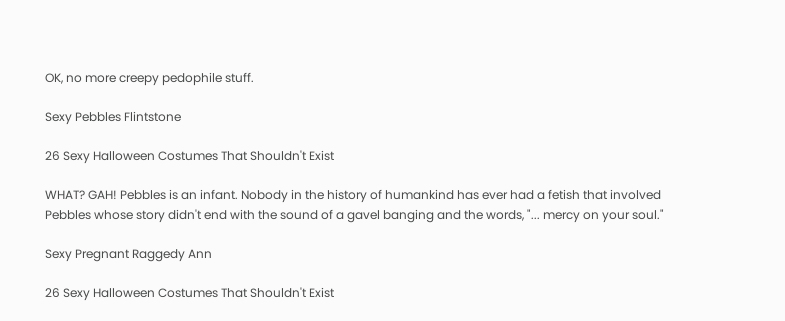OK, no more creepy pedophile stuff.

Sexy Pebbles Flintstone

26 Sexy Halloween Costumes That Shouldn't Exist

WHAT? GAH! Pebbles is an infant. Nobody in the history of humankind has ever had a fetish that involved Pebbles whose story didn't end with the sound of a gavel banging and the words, "... mercy on your soul."

Sexy Pregnant Raggedy Ann

26 Sexy Halloween Costumes That Shouldn't Exist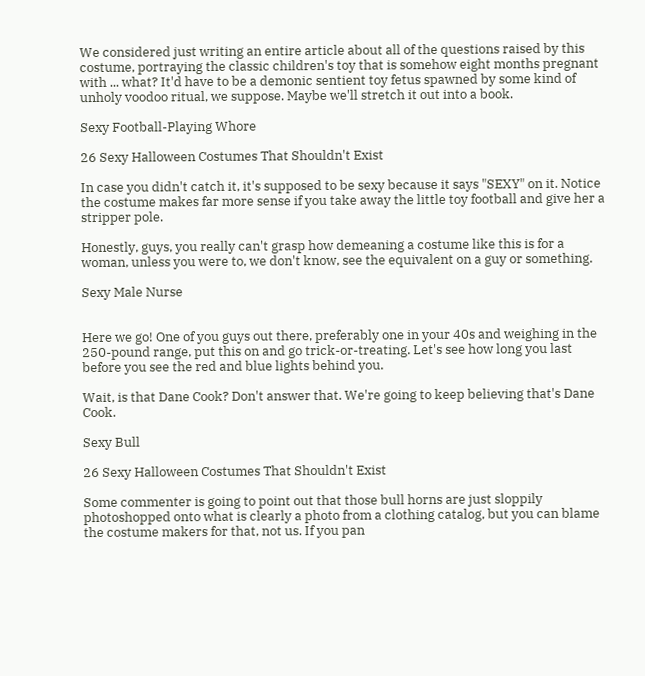We considered just writing an entire article about all of the questions raised by this costume, portraying the classic children's toy that is somehow eight months pregnant with ... what? It'd have to be a demonic sentient toy fetus spawned by some kind of unholy voodoo ritual, we suppose. Maybe we'll stretch it out into a book.

Sexy Football-Playing Whore

26 Sexy Halloween Costumes That Shouldn't Exist

In case you didn't catch it, it's supposed to be sexy because it says "SEXY" on it. Notice the costume makes far more sense if you take away the little toy football and give her a stripper pole.

Honestly, guys, you really can't grasp how demeaning a costume like this is for a woman, unless you were to, we don't know, see the equivalent on a guy or something.

Sexy Male Nurse


Here we go! One of you guys out there, preferably one in your 40s and weighing in the 250-pound range, put this on and go trick-or-treating. Let's see how long you last before you see the red and blue lights behind you.

Wait, is that Dane Cook? Don't answer that. We're going to keep believing that's Dane Cook.

Sexy Bull

26 Sexy Halloween Costumes That Shouldn't Exist

Some commenter is going to point out that those bull horns are just sloppily photoshopped onto what is clearly a photo from a clothing catalog, but you can blame the costume makers for that, not us. If you pan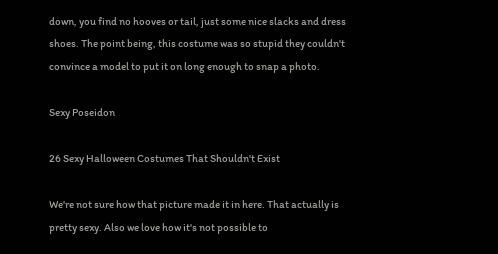down, you find no hooves or tail, just some nice slacks and dress shoes. The point being, this costume was so stupid they couldn't convince a model to put it on long enough to snap a photo.

Sexy Poseidon

26 Sexy Halloween Costumes That Shouldn't Exist

We're not sure how that picture made it in here. That actually is pretty sexy. Also we love how it's not possible to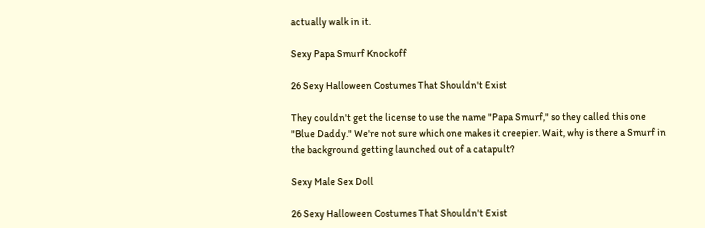actually walk in it.

Sexy Papa Smurf Knockoff

26 Sexy Halloween Costumes That Shouldn't Exist

They couldn't get the license to use the name "Papa Smurf," so they called this one "Blue Daddy." We're not sure which one makes it creepier. Wait, why is there a Smurf in the background getting launched out of a catapult?

Sexy Male Sex Doll

26 Sexy Halloween Costumes That Shouldn't Exist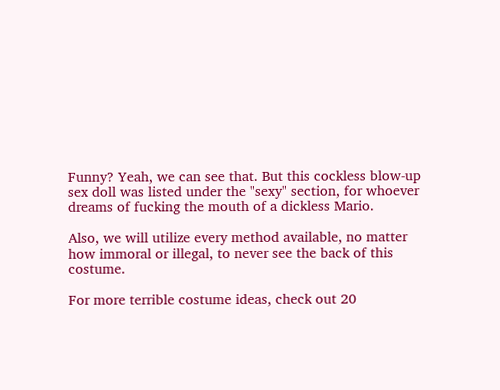Funny? Yeah, we can see that. But this cockless blow-up sex doll was listed under the "sexy" section, for whoever dreams of fucking the mouth of a dickless Mario.

Also, we will utilize every method available, no matter how immoral or illegal, to never see the back of this costume.

For more terrible costume ideas, check out 20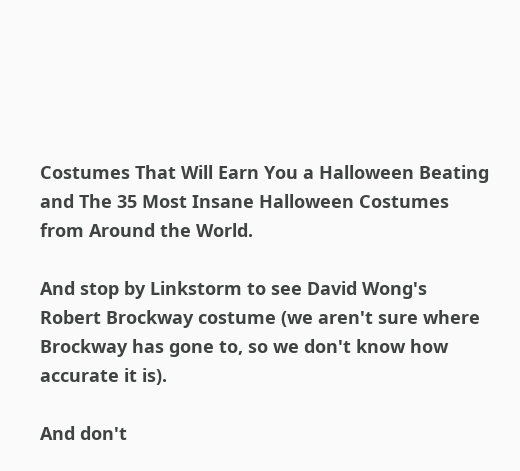Costumes That Will Earn You a Halloween Beating and The 35 Most Insane Halloween Costumes from Around the World.

And stop by Linkstorm to see David Wong's Robert Brockway costume (we aren't sure where Brockway has gone to, so we don't know how accurate it is).

And don't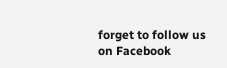forget to follow us on Facebook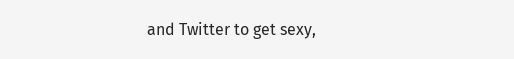and Twitter to get sexy,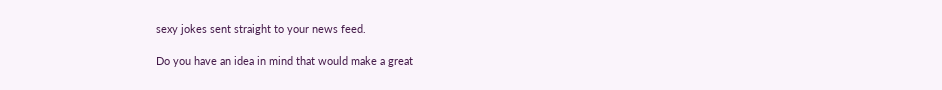sexy jokes sent straight to your news feed.

Do you have an idea in mind that would make a great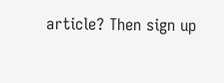article? Then sign up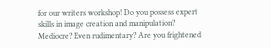for our writers workshop! Do you possess expert skills in image creation and manipulation? Mediocre? Even rudimentary? Are you frightened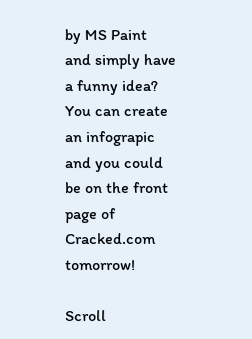by MS Paint and simply have a funny idea? You can create an infograpic and you could be on the front page of Cracked.com tomorrow!

Scroll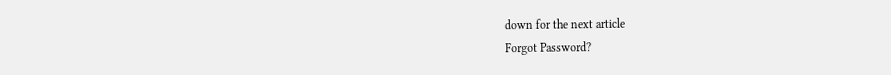down for the next article
Forgot Password?